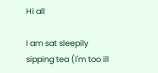Hi all

I am sat sleepily sipping tea (I'm too ill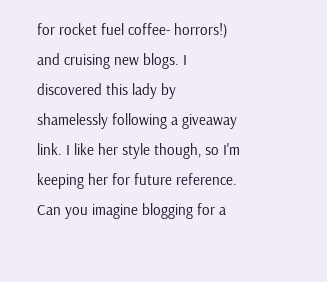for rocket fuel coffee- horrors!) and cruising new blogs. I discovered this lady by shamelessly following a giveaway link. I like her style though, so I'm keeping her for future reference. Can you imagine blogging for a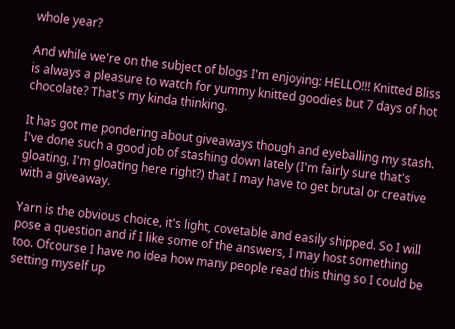whole year?

And while we're on the subject of blogs I'm enjoying: HELLO!!! Knitted Bliss is always a pleasure to watch for yummy knitted goodies but 7 days of hot chocolate? That's my kinda thinking.

It has got me pondering about giveaways though and eyeballing my stash. I've done such a good job of stashing down lately (I'm fairly sure that's gloating, I'm gloating here right?) that I may have to get brutal or creative with a giveaway.

Yarn is the obvious choice, it's light, covetable and easily shipped. So I will pose a question and if I like some of the answers, I may host something too. Ofcourse I have no idea how many people read this thing so I could be setting myself up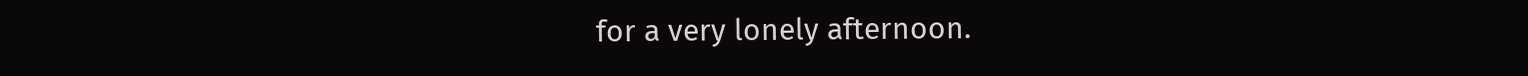for a very lonely afternoon.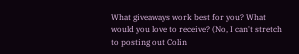What giveaways work best for you? What would you love to receive? (No, I can't stretch to posting out Colin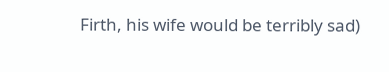Firth, his wife would be terribly sad)